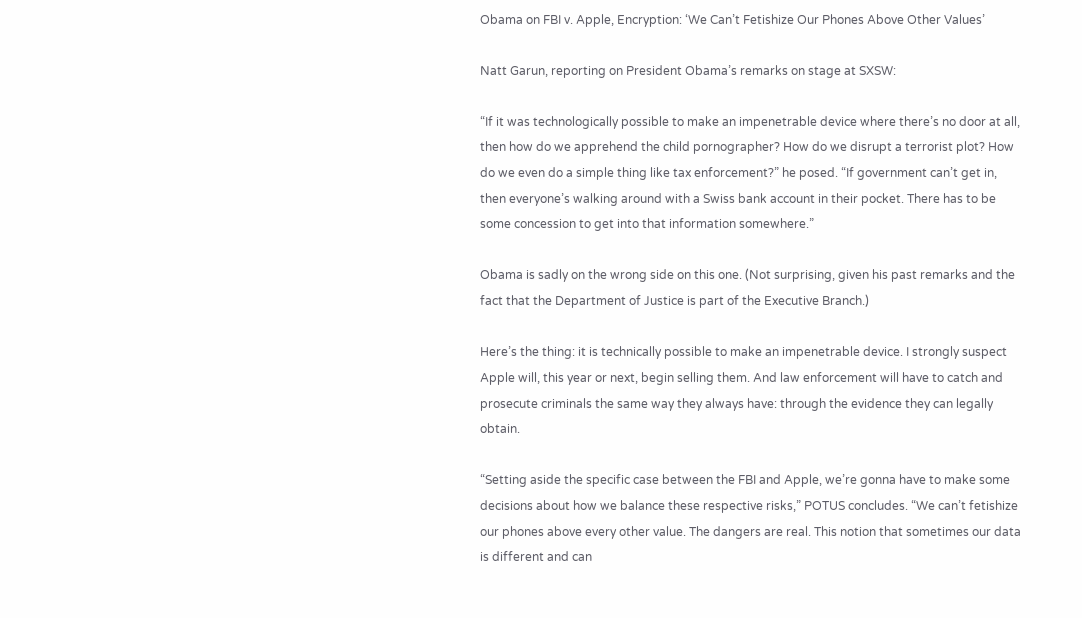Obama on FBI v. Apple, Encryption: ‘We Can’t Fetishize Our Phones Above Other Values’

Natt Garun, reporting on President Obama’s remarks on stage at SXSW:

“If it was technologically possible to make an impenetrable device where there’s no door at all, then how do we apprehend the child pornographer? How do we disrupt a terrorist plot? How do we even do a simple thing like tax enforcement?” he posed. “If government can’t get in, then everyone’s walking around with a Swiss bank account in their pocket. There has to be some concession to get into that information somewhere.”

Obama is sadly on the wrong side on this one. (Not surprising, given his past remarks and the fact that the Department of Justice is part of the Executive Branch.)

Here’s the thing: it is technically possible to make an impenetrable device. I strongly suspect Apple will, this year or next, begin selling them. And law enforcement will have to catch and prosecute criminals the same way they always have: through the evidence they can legally obtain.

“Setting aside the specific case between the FBI and Apple, we’re gonna have to make some decisions about how we balance these respective risks,” POTUS concludes. “We can’t fetishize our phones above every other value. The dangers are real. This notion that sometimes our data is different and can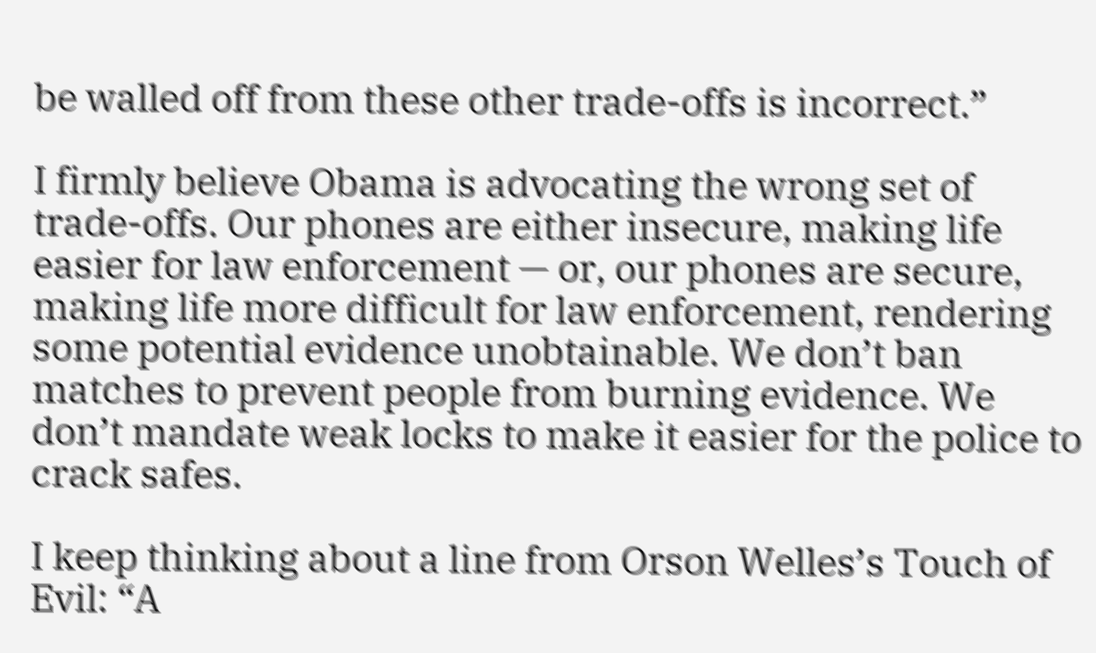be walled off from these other trade-offs is incorrect.”

I firmly believe Obama is advocating the wrong set of trade-offs. Our phones are either insecure, making life easier for law enforcement — or, our phones are secure, making life more difficult for law enforcement, rendering some potential evidence unobtainable. We don’t ban matches to prevent people from burning evidence. We don’t mandate weak locks to make it easier for the police to crack safes.

I keep thinking about a line from Orson Welles’s Touch of Evil: “A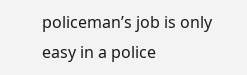policeman’s job is only easy in a police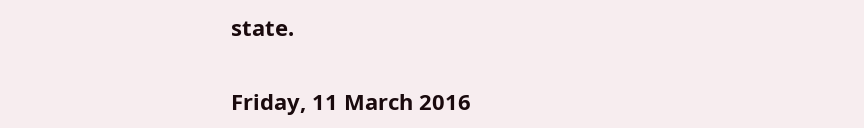state.

Friday, 11 March 2016